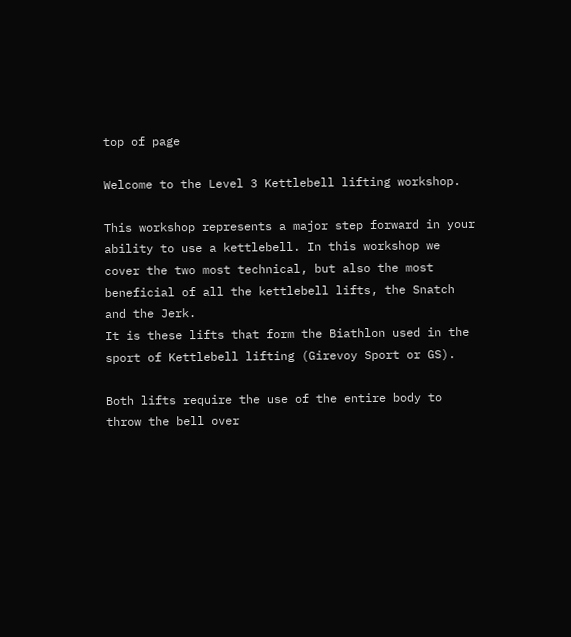top of page

Welcome to the Level 3 Kettlebell lifting workshop.

This workshop represents a major step forward in your ability to use a kettlebell. In this workshop we cover the two most technical, but also the most beneficial of all the kettlebell lifts, the Snatch and the Jerk.
It is these lifts that form the Biathlon used in the sport of Kettlebell lifting (Girevoy Sport or GS).

Both lifts require the use of the entire body to throw the bell over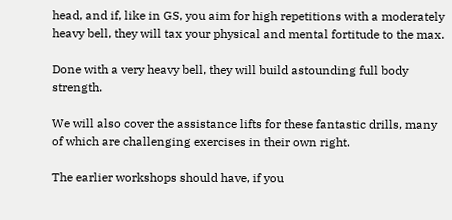head, and if, like in GS, you aim for high repetitions with a moderately heavy bell, they will tax your physical and mental fortitude to the max.

Done with a very heavy bell, they will build astounding full body strength.

We will also cover the assistance lifts for these fantastic drills, many of which are challenging exercises in their own right.

The earlier workshops should have, if you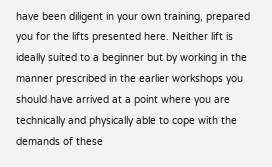have been diligent in your own training, prepared you for the lifts presented here. Neither lift is ideally suited to a beginner but by working in the manner prescribed in the earlier workshops you should have arrived at a point where you are technically and physically able to cope with the demands of these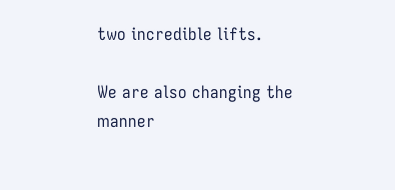two incredible lifts.

We are also changing the manner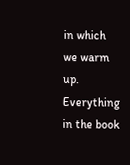in which we warm up. Everything in the book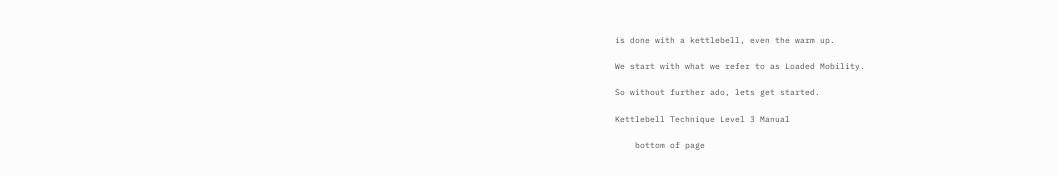is done with a kettlebell, even the warm up.

We start with what we refer to as Loaded Mobility.

So without further ado, lets get started.

Kettlebell Technique Level 3 Manual

    bottom of page